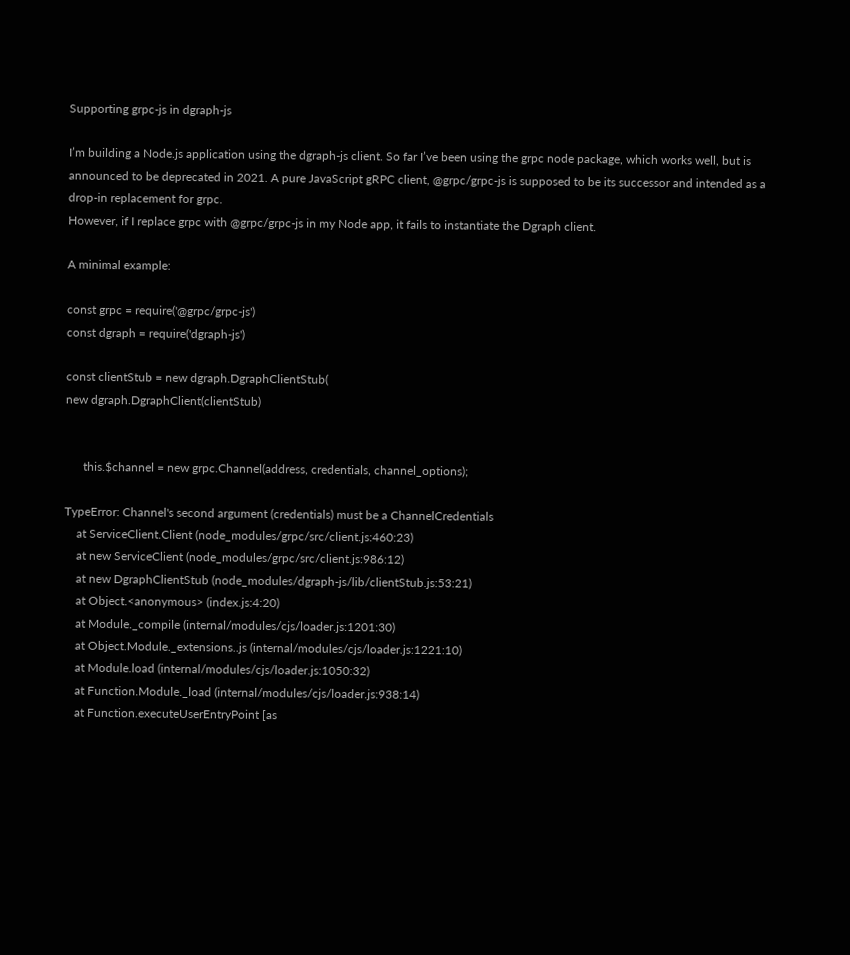Supporting grpc-js in dgraph-js

I’m building a Node.js application using the dgraph-js client. So far I’ve been using the grpc node package, which works well, but is announced to be deprecated in 2021. A pure JavaScript gRPC client, @grpc/grpc-js is supposed to be its successor and intended as a drop-in replacement for grpc.
However, if I replace grpc with @grpc/grpc-js in my Node app, it fails to instantiate the Dgraph client.

A minimal example:

const grpc = require('@grpc/grpc-js')
const dgraph = require('dgraph-js')

const clientStub = new dgraph.DgraphClientStub(
new dgraph.DgraphClient(clientStub)


      this.$channel = new grpc.Channel(address, credentials, channel_options);

TypeError: Channel's second argument (credentials) must be a ChannelCredentials
    at ServiceClient.Client (node_modules/grpc/src/client.js:460:23)
    at new ServiceClient (node_modules/grpc/src/client.js:986:12)
    at new DgraphClientStub (node_modules/dgraph-js/lib/clientStub.js:53:21)
    at Object.<anonymous> (index.js:4:20)
    at Module._compile (internal/modules/cjs/loader.js:1201:30)
    at Object.Module._extensions..js (internal/modules/cjs/loader.js:1221:10)
    at Module.load (internal/modules/cjs/loader.js:1050:32)
    at Function.Module._load (internal/modules/cjs/loader.js:938:14)
    at Function.executeUserEntryPoint [as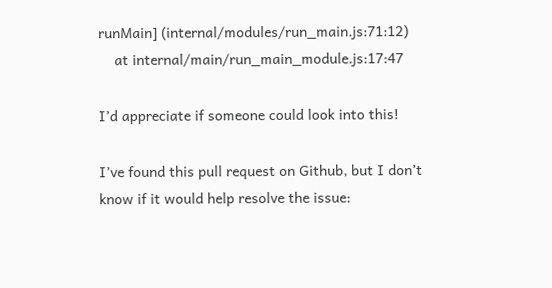runMain] (internal/modules/run_main.js:71:12)
    at internal/main/run_main_module.js:17:47

I’d appreciate if someone could look into this!

I’ve found this pull request on Github, but I don’t know if it would help resolve the issue: